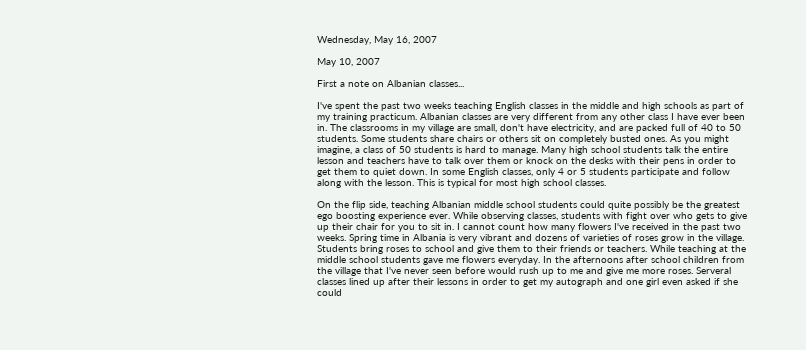Wednesday, May 16, 2007

May 10, 2007

First a note on Albanian classes...

I've spent the past two weeks teaching English classes in the middle and high schools as part of my training practicum. Albanian classes are very different from any other class I have ever been in. The classrooms in my village are small, don't have electricity, and are packed full of 40 to 50 students. Some students share chairs or others sit on completely busted ones. As you might imagine, a class of 50 students is hard to manage. Many high school students talk the entire lesson and teachers have to talk over them or knock on the desks with their pens in order to get them to quiet down. In some English classes, only 4 or 5 students participate and follow along with the lesson. This is typical for most high school classes.

On the flip side, teaching Albanian middle school students could quite possibly be the greatest ego boosting experience ever. While observing classes, students with fight over who gets to give up their chair for you to sit in. I cannot count how many flowers I've received in the past two weeks. Spring time in Albania is very vibrant and dozens of varieties of roses grow in the village. Students bring roses to school and give them to their friends or teachers. While teaching at the middle school students gave me flowers everyday. In the afternoons after school children from the village that I've never seen before would rush up to me and give me more roses. Serveral classes lined up after their lessons in order to get my autograph and one girl even asked if she could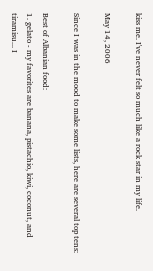kiss me. I've never felt so much like a rock star in my life.

May 14, 2006

Since I was in the mood to make some lists, here are several top tens:

Best of Albanian food:
1. gelato - my favorites are banana, pistachio, kiwi, coconut, and tiramisu... I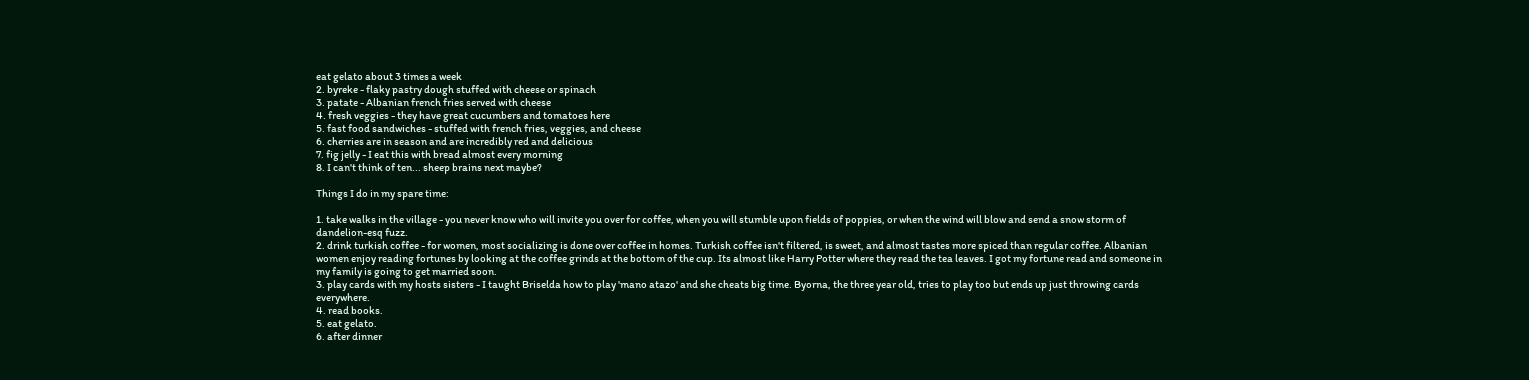eat gelato about 3 times a week
2. byreke - flaky pastry dough stuffed with cheese or spinach
3. patate - Albanian french fries served with cheese
4. fresh veggies - they have great cucumbers and tomatoes here
5. fast food sandwiches - stuffed with french fries, veggies, and cheese
6. cherries are in season and are incredibly red and delicious
7. fig jelly - I eat this with bread almost every morning
8. I can't think of ten... sheep brains next maybe?

Things I do in my spare time:

1. take walks in the village - you never know who will invite you over for coffee, when you will stumble upon fields of poppies, or when the wind will blow and send a snow storm of dandelion-esq fuzz.
2. drink turkish coffee - for women, most socializing is done over coffee in homes. Turkish coffee isn't filtered, is sweet, and almost tastes more spiced than regular coffee. Albanian women enjoy reading fortunes by looking at the coffee grinds at the bottom of the cup. Its almost like Harry Potter where they read the tea leaves. I got my fortune read and someone in my family is going to get married soon.
3. play cards with my hosts sisters - I taught Briselda how to play 'mano atazo' and she cheats big time. Byorna, the three year old, tries to play too but ends up just throwing cards everywhere.
4. read books.
5. eat gelato.
6. after dinner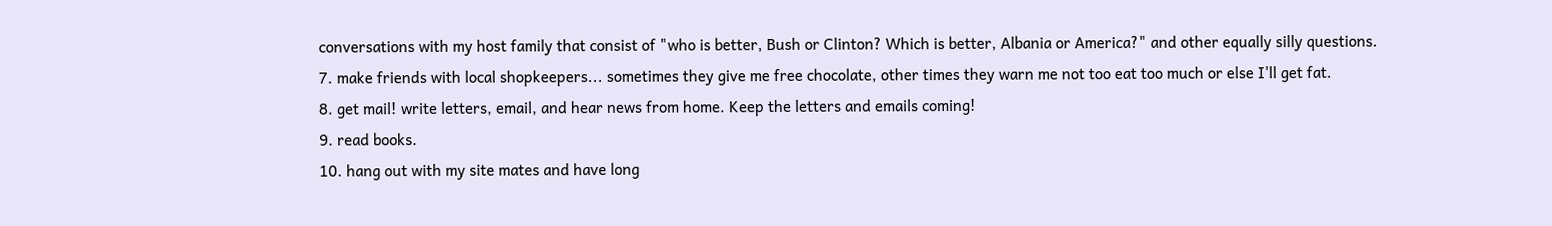conversations with my host family that consist of "who is better, Bush or Clinton? Which is better, Albania or America?" and other equally silly questions.
7. make friends with local shopkeepers... sometimes they give me free chocolate, other times they warn me not too eat too much or else I'll get fat.
8. get mail! write letters, email, and hear news from home. Keep the letters and emails coming!
9. read books.
10. hang out with my site mates and have long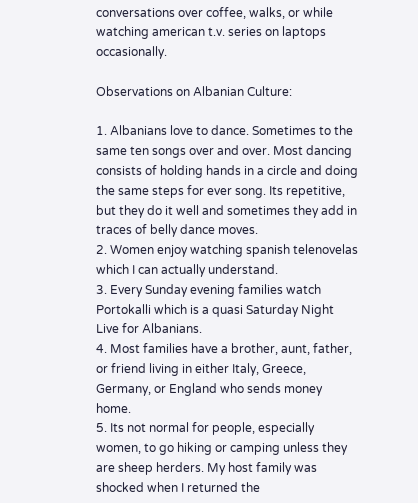conversations over coffee, walks, or while watching american t.v. series on laptops occasionally.

Observations on Albanian Culture:

1. Albanians love to dance. Sometimes to the same ten songs over and over. Most dancing consists of holding hands in a circle and doing the same steps for ever song. Its repetitive, but they do it well and sometimes they add in traces of belly dance moves.
2. Women enjoy watching spanish telenovelas which I can actually understand.
3. Every Sunday evening families watch Portokalli which is a quasi Saturday Night Live for Albanians.
4. Most families have a brother, aunt, father, or friend living in either Italy, Greece, Germany, or England who sends money home.
5. Its not normal for people, especially women, to go hiking or camping unless they are sheep herders. My host family was shocked when I returned the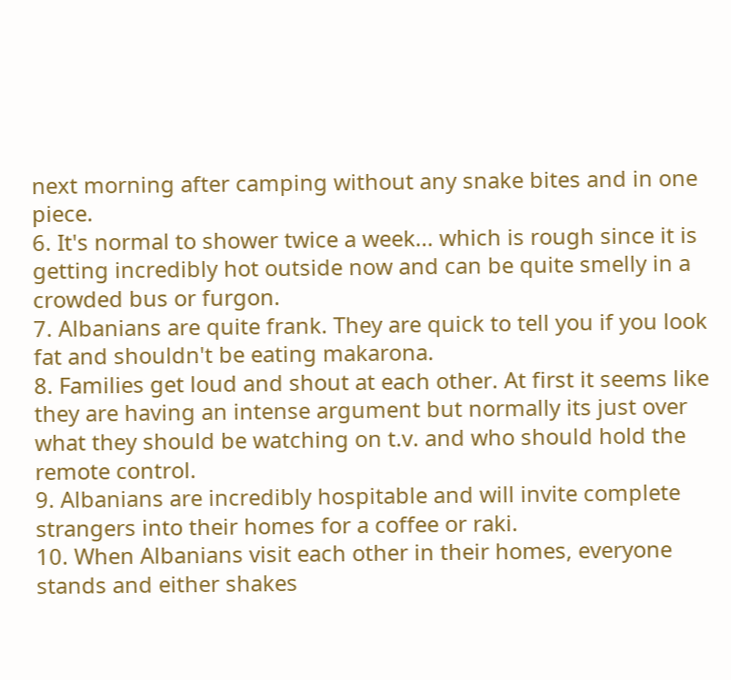next morning after camping without any snake bites and in one piece.
6. It's normal to shower twice a week... which is rough since it is getting incredibly hot outside now and can be quite smelly in a crowded bus or furgon.
7. Albanians are quite frank. They are quick to tell you if you look fat and shouldn't be eating makarona.
8. Families get loud and shout at each other. At first it seems like they are having an intense argument but normally its just over what they should be watching on t.v. and who should hold the remote control.
9. Albanians are incredibly hospitable and will invite complete strangers into their homes for a coffee or raki.
10. When Albanians visit each other in their homes, everyone stands and either shakes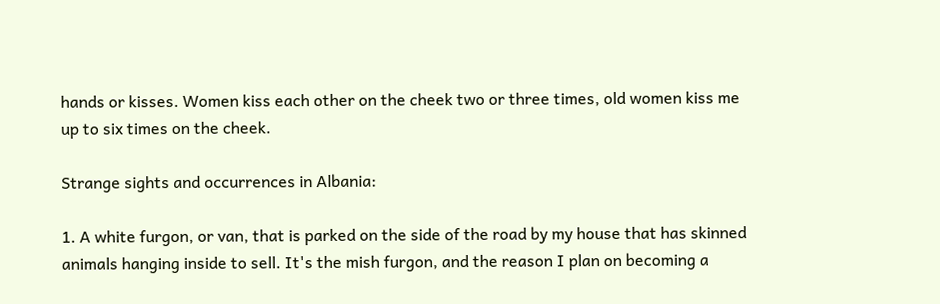hands or kisses. Women kiss each other on the cheek two or three times, old women kiss me up to six times on the cheek.

Strange sights and occurrences in Albania:

1. A white furgon, or van, that is parked on the side of the road by my house that has skinned animals hanging inside to sell. It's the mish furgon, and the reason I plan on becoming a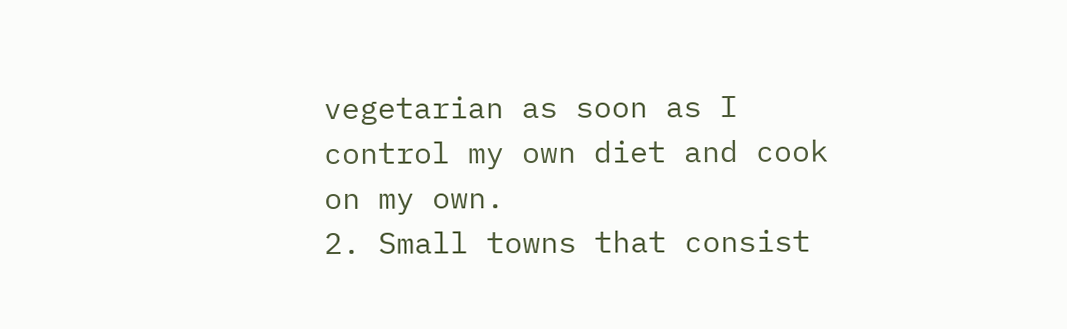vegetarian as soon as I control my own diet and cook on my own.
2. Small towns that consist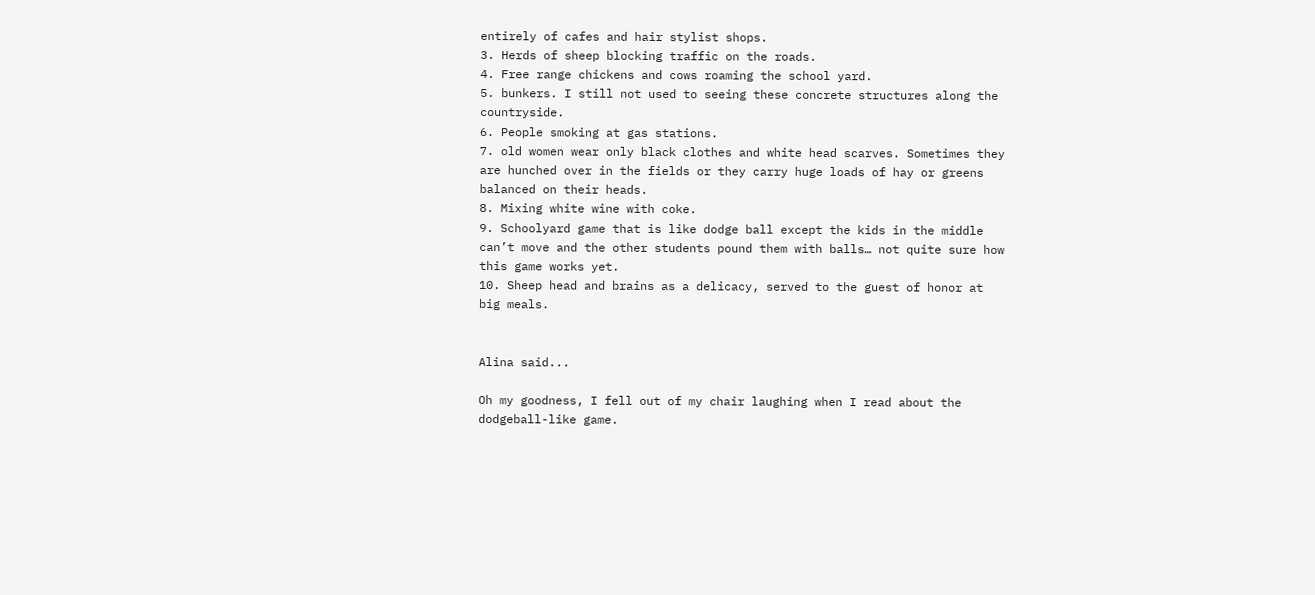entirely of cafes and hair stylist shops.
3. Herds of sheep blocking traffic on the roads.
4. Free range chickens and cows roaming the school yard.
5. bunkers. I still not used to seeing these concrete structures along the countryside.
6. People smoking at gas stations.
7. old women wear only black clothes and white head scarves. Sometimes they are hunched over in the fields or they carry huge loads of hay or greens balanced on their heads.
8. Mixing white wine with coke.
9. Schoolyard game that is like dodge ball except the kids in the middle can’t move and the other students pound them with balls… not quite sure how this game works yet.
10. Sheep head and brains as a delicacy, served to the guest of honor at big meals.


Alina said...

Oh my goodness, I fell out of my chair laughing when I read about the dodgeball-like game.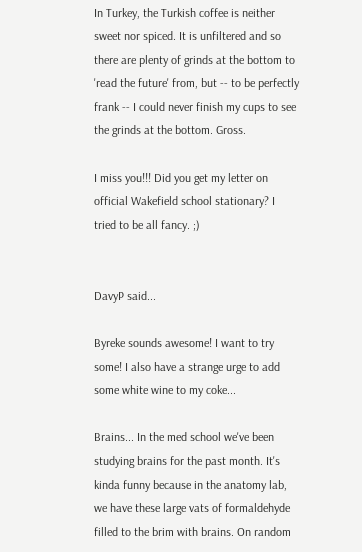In Turkey, the Turkish coffee is neither sweet nor spiced. It is unfiltered and so there are plenty of grinds at the bottom to 'read the future' from, but -- to be perfectly frank -- I could never finish my cups to see the grinds at the bottom. Gross.

I miss you!!! Did you get my letter on official Wakefield school stationary? I tried to be all fancy. ;)


DavyP said...

Byreke sounds awesome! I want to try some! I also have a strange urge to add some white wine to my coke...

Brains... In the med school we've been studying brains for the past month. It's kinda funny because in the anatomy lab, we have these large vats of formaldehyde filled to the brim with brains. On random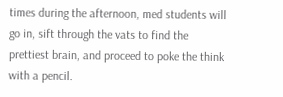times during the afternoon, med students will go in, sift through the vats to find the prettiest brain, and proceed to poke the think with a pencil.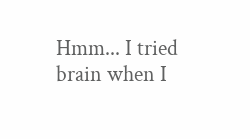Hmm... I tried brain when I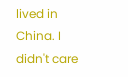lived in China. I didn't care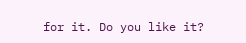for it. Do you like it?